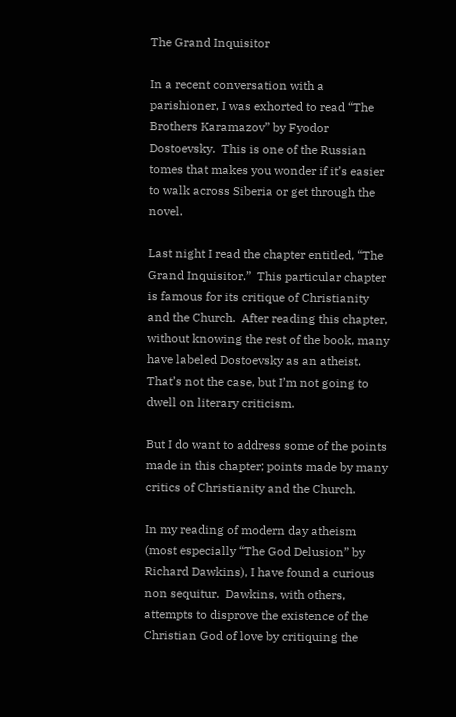The Grand Inquisitor

In a recent conversation with a parishioner, I was exhorted to read “The Brothers Karamazov” by Fyodor Dostoevsky.  This is one of the Russian tomes that makes you wonder if it’s easier to walk across Siberia or get through the novel.

Last night I read the chapter entitled, “The Grand Inquisitor.”  This particular chapter is famous for its critique of Christianity and the Church.  After reading this chapter, without knowing the rest of the book, many have labeled Dostoevsky as an atheist.  That’s not the case, but I’m not going to dwell on literary criticism.

But I do want to address some of the points made in this chapter; points made by many critics of Christianity and the Church.

In my reading of modern day atheism (most especially “The God Delusion” by Richard Dawkins), I have found a curious non sequitur.  Dawkins, with others, attempts to disprove the existence of the Christian God of love by critiquing the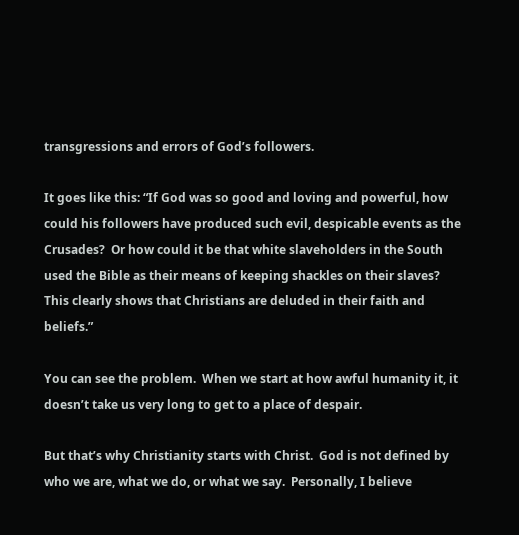transgressions and errors of God’s followers.

It goes like this: “If God was so good and loving and powerful, how could his followers have produced such evil, despicable events as the Crusades?  Or how could it be that white slaveholders in the South used the Bible as their means of keeping shackles on their slaves?  This clearly shows that Christians are deluded in their faith and beliefs.”

You can see the problem.  When we start at how awful humanity it, it doesn’t take us very long to get to a place of despair.

But that’s why Christianity starts with Christ.  God is not defined by who we are, what we do, or what we say.  Personally, I believe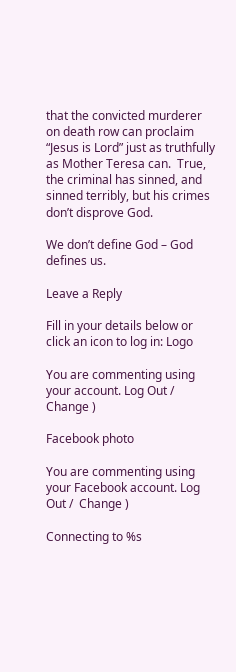that the convicted murderer on death row can proclaim “Jesus is Lord” just as truthfully as Mother Teresa can.  True, the criminal has sinned, and sinned terribly, but his crimes don’t disprove God.

We don’t define God – God defines us.

Leave a Reply

Fill in your details below or click an icon to log in: Logo

You are commenting using your account. Log Out /  Change )

Facebook photo

You are commenting using your Facebook account. Log Out /  Change )

Connecting to %s